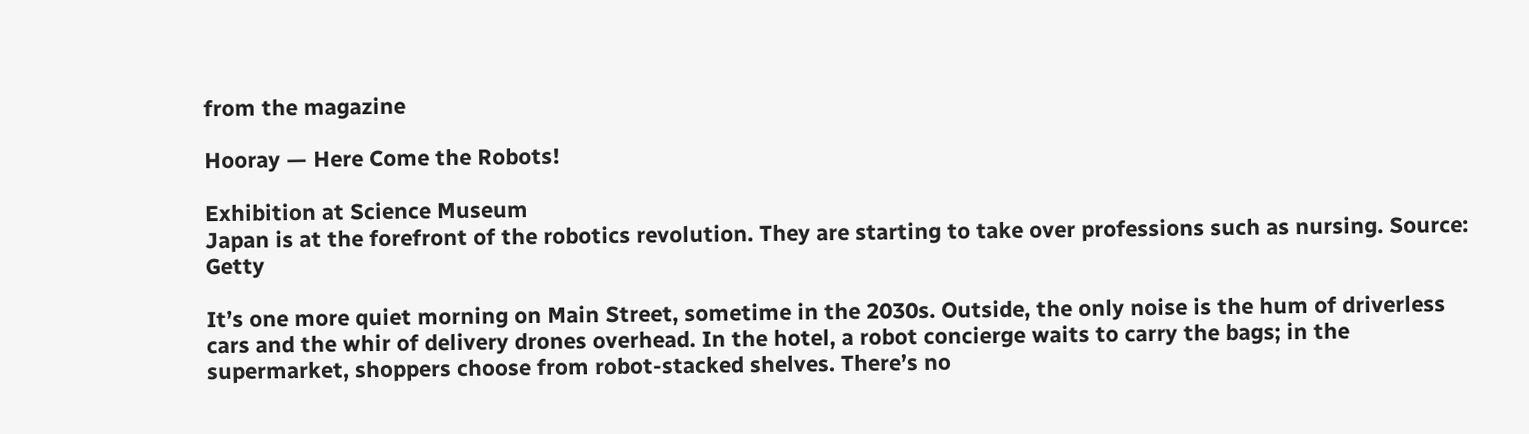from the magazine

Hooray — Here Come the Robots!

Exhibition at Science Museum
Japan is at the forefront of the robotics revolution. They are starting to take over professions such as nursing. Source: Getty

It’s one more quiet morning on Main Street, sometime in the 2030s. Outside, the only noise is the hum of driverless cars and the whir of delivery drones overhead. In the hotel, a robot concierge waits to carry the bags; in the supermarket, shoppers choose from robot-stacked shelves. There’s no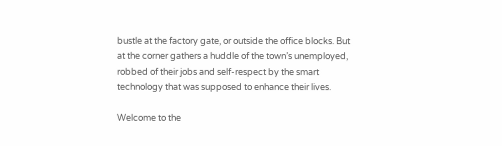bustle at the factory gate, or outside the office blocks. But at the corner gathers a huddle of the town’s unemployed, robbed of their jobs and self-respect by the smart technology that was supposed to enhance their lives.

Welcome to the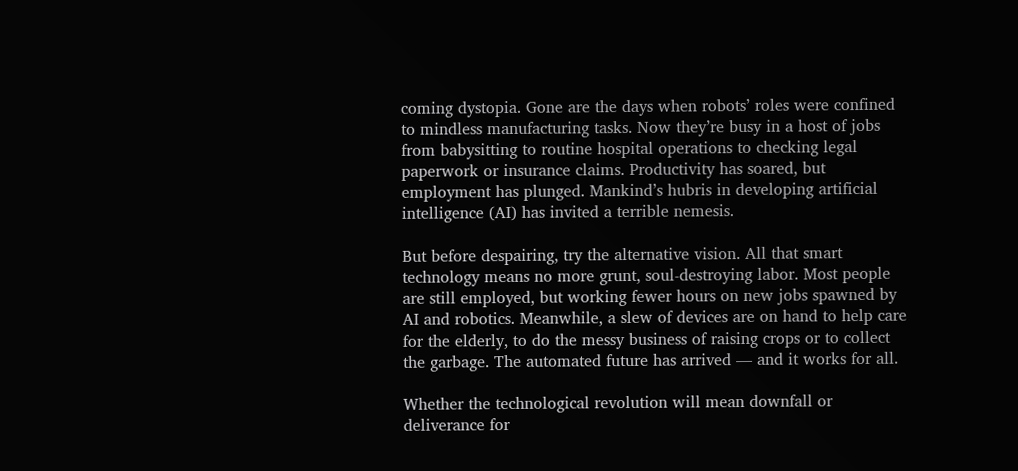coming dystopia. Gone are the days when robots’ roles were confined to mindless manufacturing tasks. Now they’re busy in a host of jobs from babysitting to routine hospital operations to checking legal paperwork or insurance claims. Productivity has soared, but employment has plunged. Mankind’s hubris in developing artificial intelligence (AI) has invited a terrible nemesis.

But before despairing, try the alternative vision. All that smart technology means no more grunt, soul-destroying labor. Most people are still employed, but working fewer hours on new jobs spawned by AI and robotics. Meanwhile, a slew of devices are on hand to help care for the elderly, to do the messy business of raising crops or to collect the garbage. The automated future has arrived — and it works for all.

Whether the technological revolution will mean downfall or deliverance for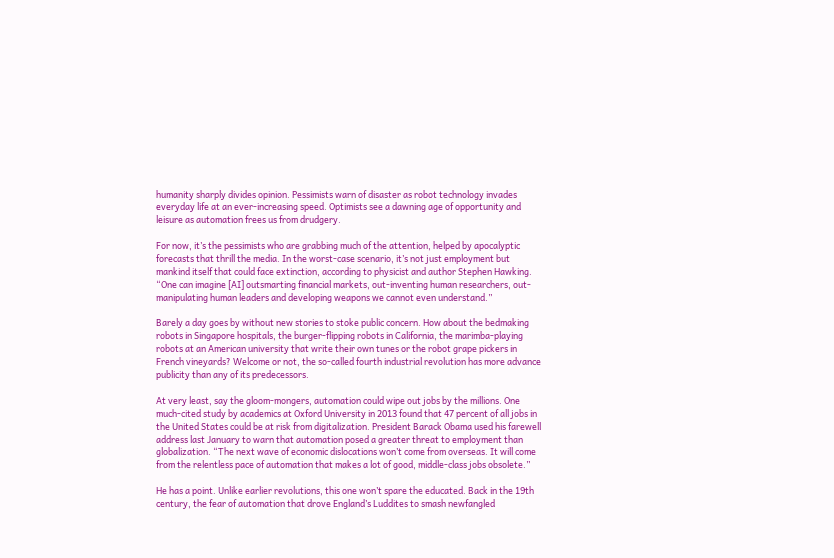humanity sharply divides opinion. Pessimists warn of disaster as robot technology invades everyday life at an ever-increasing speed. Optimists see a dawning age of opportunity and leisure as automation frees us from drudgery.

For now, it’s the pessimists who are grabbing much of the attention, helped by apocalyptic forecasts that thrill the media. In the worst-case scenario, it’s not just employment but mankind itself that could face extinction, according to physicist and author Stephen Hawking. “One can imagine [AI] outsmarting financial markets, out-inventing human researchers, out-manipulating human leaders and developing weapons we cannot even understand.”

Barely a day goes by without new stories to stoke public concern. How about the bedmaking robots in Singapore hospitals, the burger-flipping robots in California, the marimba-playing robots at an American university that write their own tunes or the robot grape pickers in French vineyards? Welcome or not, the so-called fourth industrial revolution has more advance publicity than any of its predecessors.

At very least, say the gloom-mongers, automation could wipe out jobs by the millions. One much-cited study by academics at Oxford University in 2013 found that 47 percent of all jobs in the United States could be at risk from digitalization. President Barack Obama used his farewell address last January to warn that automation posed a greater threat to employment than globalization. “The next wave of economic dislocations won’t come from overseas. It will come from the relentless pace of automation that makes a lot of good, middle-class jobs obsolete.”

He has a point. Unlike earlier revolutions, this one won’t spare the educated. Back in the 19th century, the fear of automation that drove England’s Luddites to smash newfangled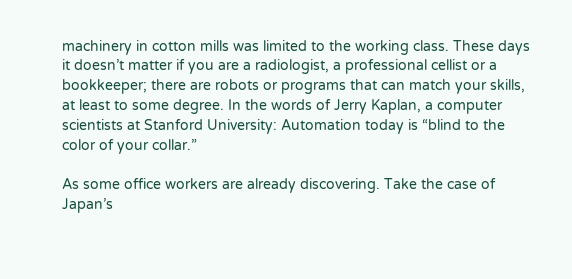machinery in cotton mills was limited to the working class. These days it doesn’t matter if you are a radiologist, a professional cellist or a bookkeeper; there are robots or programs that can match your skills, at least to some degree. In the words of Jerry Kaplan, a computer scientists at Stanford University: Automation today is “blind to the color of your collar.”

As some office workers are already discovering. Take the case of Japan’s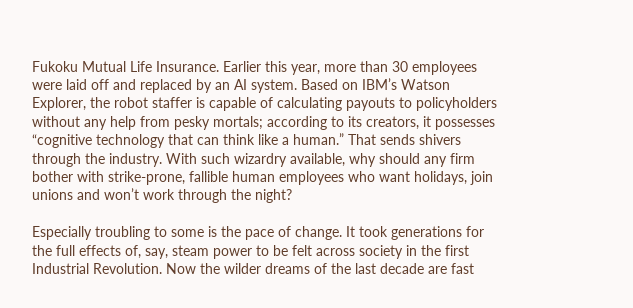Fukoku Mutual Life Insurance. Earlier this year, more than 30 employees were laid off and replaced by an AI system. Based on IBM’s Watson Explorer, the robot staffer is capable of calculating payouts to policyholders without any help from pesky mortals; according to its creators, it possesses “cognitive technology that can think like a human.” That sends shivers through the industry. With such wizardry available, why should any firm bother with strike-prone, fallible human employees who want holidays, join unions and won’t work through the night?

Especially troubling to some is the pace of change. It took generations for the full effects of, say, steam power to be felt across society in the first Industrial Revolution. Now the wilder dreams of the last decade are fast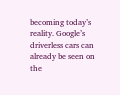becoming today’s reality. Google’s driverless cars can already be seen on the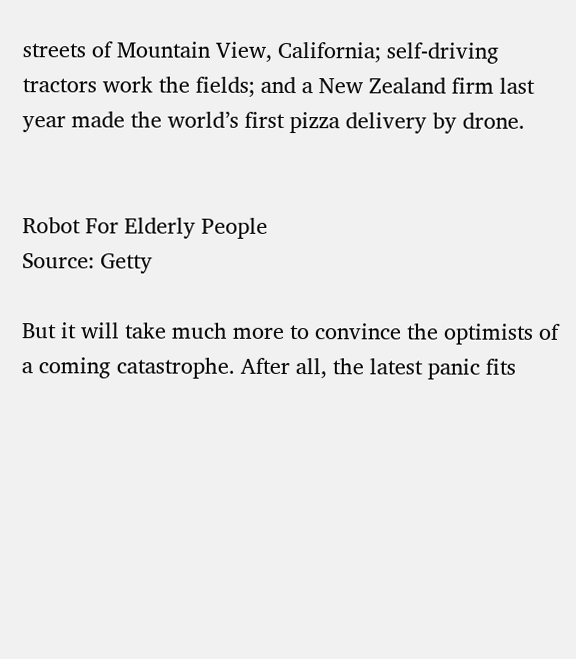streets of Mountain View, California; self-driving tractors work the fields; and a New Zealand firm last year made the world’s first pizza delivery by drone.


Robot For Elderly People
Source: Getty

But it will take much more to convince the optimists of a coming catastrophe. After all, the latest panic fits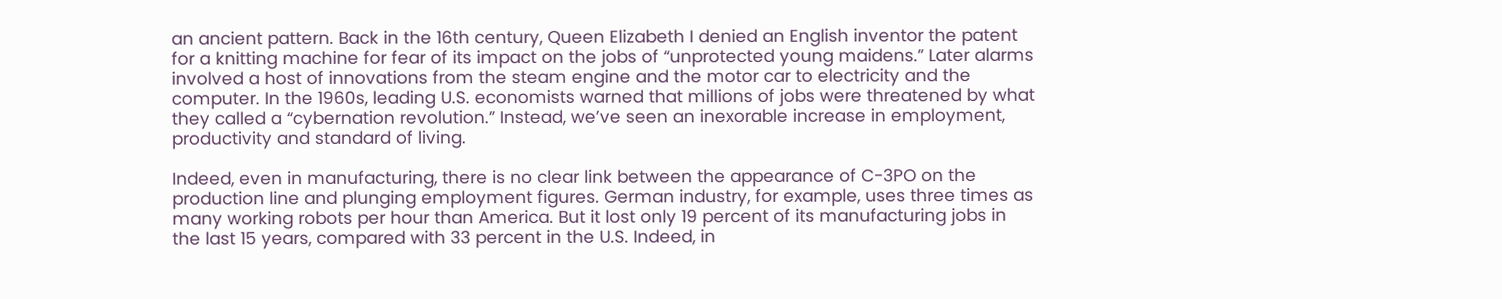an ancient pattern. Back in the 16th century, Queen Elizabeth I denied an English inventor the patent for a knitting machine for fear of its impact on the jobs of “unprotected young maidens.” Later alarms involved a host of innovations from the steam engine and the motor car to electricity and the computer. In the 1960s, leading U.S. economists warned that millions of jobs were threatened by what they called a “cybernation revolution.” Instead, we’ve seen an inexorable increase in employment, productivity and standard of living.

Indeed, even in manufacturing, there is no clear link between the appearance of C-3PO on the production line and plunging employment figures. German industry, for example, uses three times as many working robots per hour than America. But it lost only 19 percent of its manufacturing jobs in the last 15 years, compared with 33 percent in the U.S. Indeed, in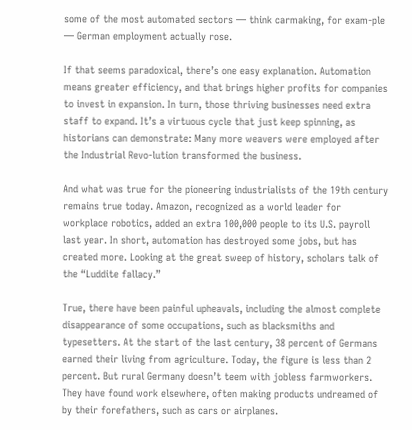some of the most automated sectors — think carmaking, for exam-ple — German employment actually rose.

If that seems paradoxical, there’s one easy explanation. Automation means greater efficiency, and that brings higher profits for companies to invest in expansion. In turn, those thriving businesses need extra staff to expand. It’s a virtuous cycle that just keep spinning, as historians can demonstrate: Many more weavers were employed after the Industrial Revo-lution transformed the business.

And what was true for the pioneering industrialists of the 19th century remains true today. Amazon, recognized as a world leader for workplace robotics, added an extra 100,000 people to its U.S. payroll last year. In short, automation has destroyed some jobs, but has created more. Looking at the great sweep of history, scholars talk of the “Luddite fallacy.”

True, there have been painful upheavals, including the almost complete disappearance of some occupations, such as blacksmiths and typesetters. At the start of the last century, 38 percent of Germans earned their living from agriculture. Today, the figure is less than 2 percent. But rural Germany doesn’t teem with jobless farmworkers. They have found work elsewhere, often making products undreamed of by their forefathers, such as cars or airplanes.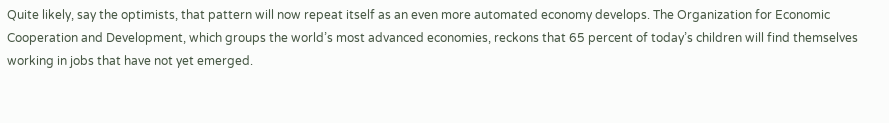Quite likely, say the optimists, that pattern will now repeat itself as an even more automated economy develops. The Organization for Economic Cooperation and Development, which groups the world’s most advanced economies, reckons that 65 percent of today’s children will find themselves working in jobs that have not yet emerged.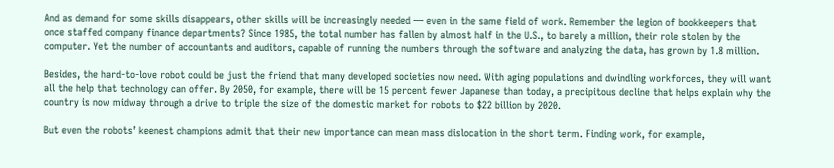And as demand for some skills disappears, other skills will be increasingly needed — even in the same field of work. Remember the legion of bookkeepers that once staffed company finance departments? Since 1985, the total number has fallen by almost half in the U.S., to barely a million, their role stolen by the computer. Yet the number of accountants and auditors, capable of running the numbers through the software and analyzing the data, has grown by 1.8 million.

Besides, the hard-to-love robot could be just the friend that many developed societies now need. With aging populations and dwindling workforces, they will want all the help that technology can offer. By 2050, for example, there will be 15 percent fewer Japanese than today, a precipitous decline that helps explain why the country is now midway through a drive to triple the size of the domestic market for robots to $22 billion by 2020.

But even the robots’ keenest champions admit that their new importance can mean mass dislocation in the short term. Finding work, for example,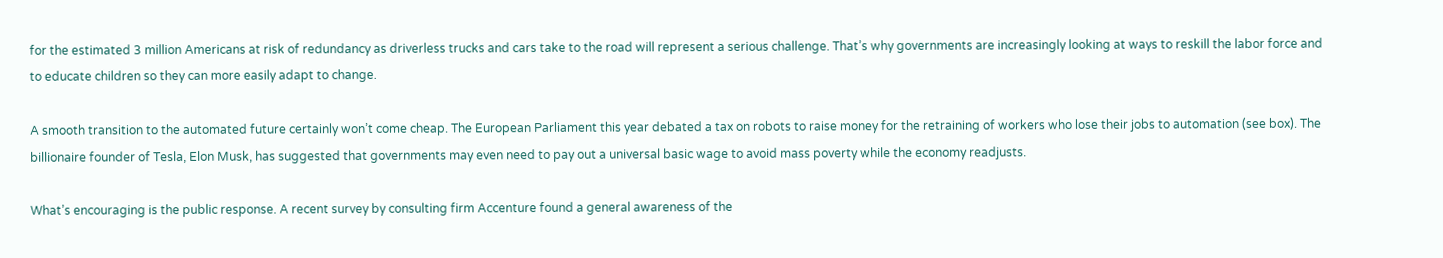for the estimated 3 million Americans at risk of redundancy as driverless trucks and cars take to the road will represent a serious challenge. That’s why governments are increasingly looking at ways to reskill the labor force and to educate children so they can more easily adapt to change.

A smooth transition to the automated future certainly won’t come cheap. The European Parliament this year debated a tax on robots to raise money for the retraining of workers who lose their jobs to automation (see box). The billionaire founder of Tesla, Elon Musk, has suggested that governments may even need to pay out a universal basic wage to avoid mass poverty while the economy readjusts.

What’s encouraging is the public response. A recent survey by consulting firm Accenture found a general awareness of the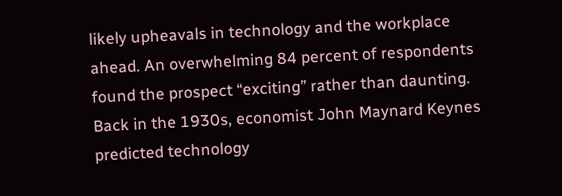likely upheavals in technology and the workplace ahead. An overwhelming 84 percent of respondents found the prospect “exciting” rather than daunting. Back in the 1930s, economist John Maynard Keynes predicted technology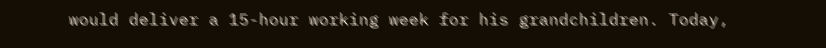would deliver a 15-hour working week for his grandchildren. Today,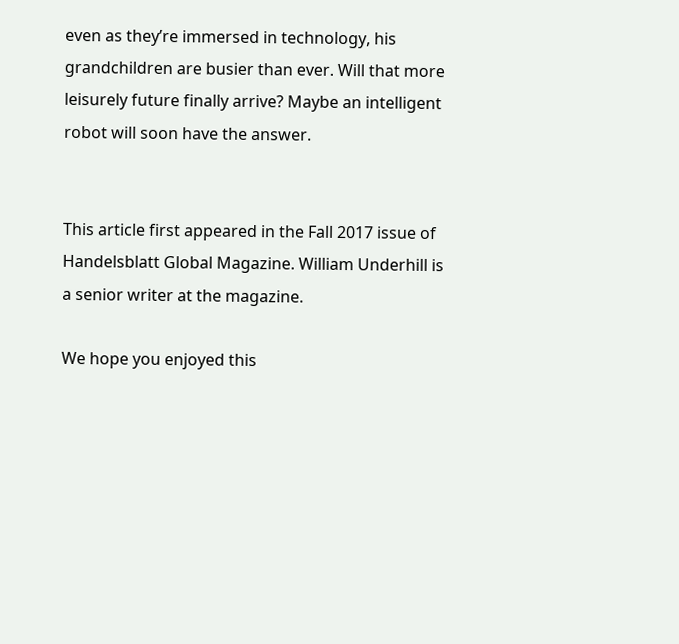even as they’re immersed in technology, his grandchildren are busier than ever. Will that more leisurely future finally arrive? Maybe an intelligent robot will soon have the answer.


This article first appeared in the Fall 2017 issue of Handelsblatt Global Magazine. William Underhill is a senior writer at the magazine.

We hope you enjoyed this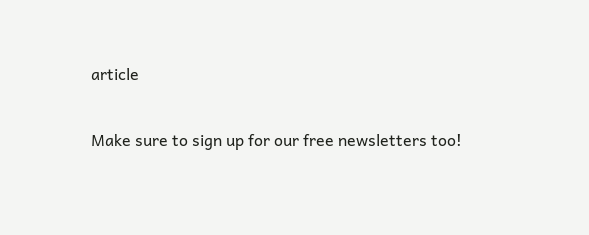article

Make sure to sign up for our free newsletters too!